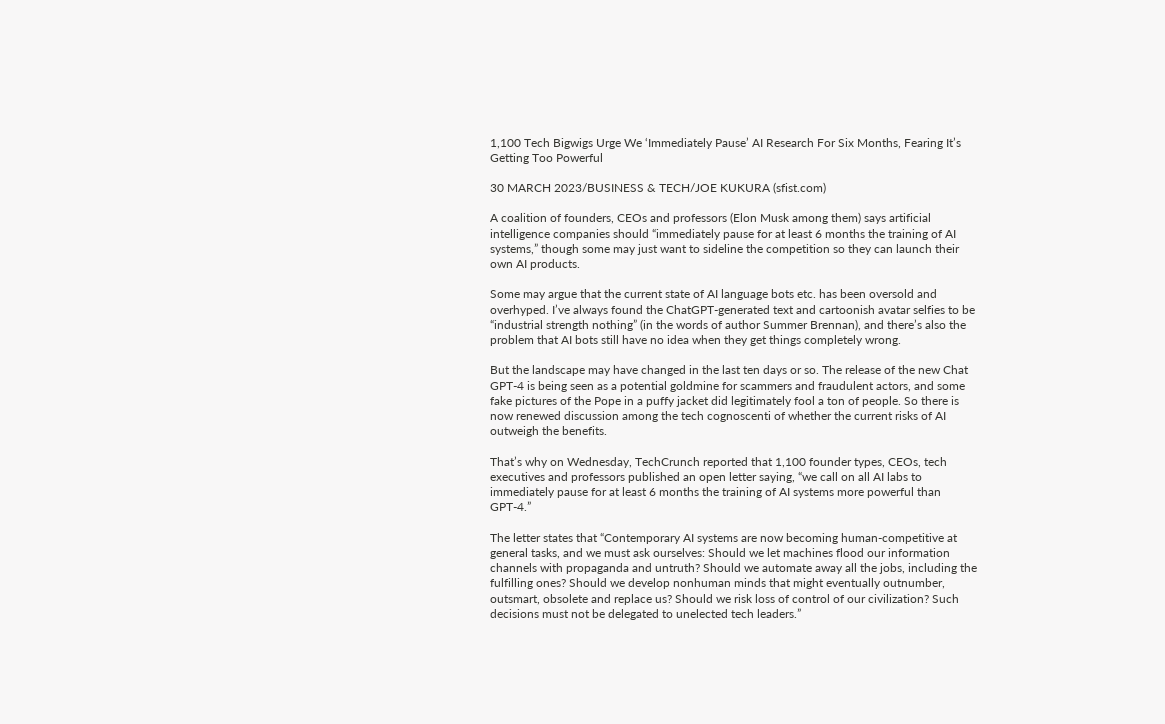1,100 Tech Bigwigs Urge We ‘Immediately Pause’ AI Research For Six Months, Fearing It’s Getting Too Powerful

30 MARCH 2023/BUSINESS & TECH/JOE KUKURA (sfist.com)

A coalition of founders, CEOs and professors (Elon Musk among them) says artificial intelligence companies should “immediately pause for at least 6 months the training of AI systems,” though some may just want to sideline the competition so they can launch their own AI products.

Some may argue that the current state of AI language bots etc. has been oversold and overhyped. I’ve always found the ChatGPT-generated text and cartoonish avatar selfies to be “industrial strength nothing” (in the words of author Summer Brennan), and there’s also the problem that AI bots still have no idea when they get things completely wrong.

But the landscape may have changed in the last ten days or so. The release of the new Chat GPT-4 is being seen as a potential goldmine for scammers and fraudulent actors, and some fake pictures of the Pope in a puffy jacket did legitimately fool a ton of people. So there is now renewed discussion among the tech cognoscenti of whether the current risks of AI outweigh the benefits.

That’s why on Wednesday, TechCrunch reported that 1,100 founder types, CEOs, tech executives and professors published an open letter saying, “we call on all AI labs to immediately pause for at least 6 months the training of AI systems more powerful than GPT-4.”

The letter states that “Contemporary AI systems are now becoming human-competitive at general tasks, and we must ask ourselves: Should we let machines flood our information channels with propaganda and untruth? Should we automate away all the jobs, including the fulfilling ones? Should we develop nonhuman minds that might eventually outnumber, outsmart, obsolete and replace us? Should we risk loss of control of our civilization? Such decisions must not be delegated to unelected tech leaders.”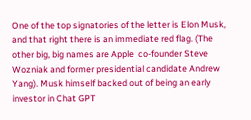One of the top signatories of the letter is Elon Musk, and that right there is an immediate red flag. (The other big, big names are Apple  co-founder Steve Wozniak and former presidential candidate Andrew Yang). Musk himself backed out of being an early investor in Chat GPT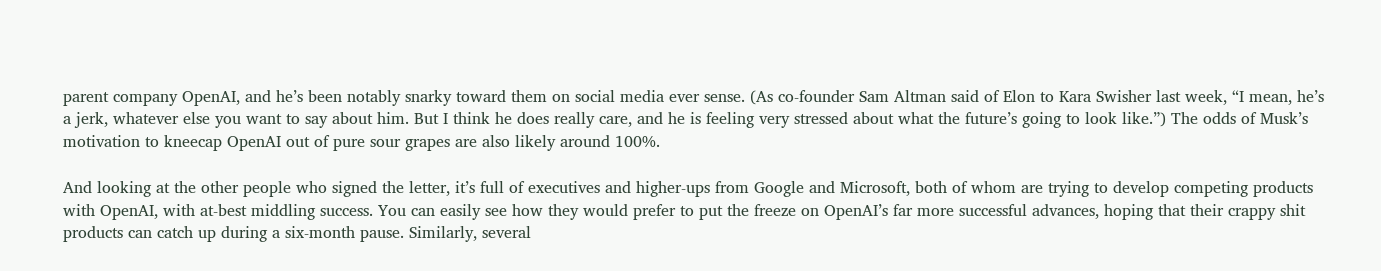parent company OpenAI, and he’s been notably snarky toward them on social media ever sense. (As co-founder Sam Altman said of Elon to Kara Swisher last week, “I mean, he’s a jerk, whatever else you want to say about him. But I think he does really care, and he is feeling very stressed about what the future’s going to look like.”) The odds of Musk’s motivation to kneecap OpenAI out of pure sour grapes are also likely around 100%.

And looking at the other people who signed the letter, it’s full of executives and higher-ups from Google and Microsoft, both of whom are trying to develop competing products with OpenAI, with at-best middling success. You can easily see how they would prefer to put the freeze on OpenAI’s far more successful advances, hoping that their crappy shit products can catch up during a six-month pause. Similarly, several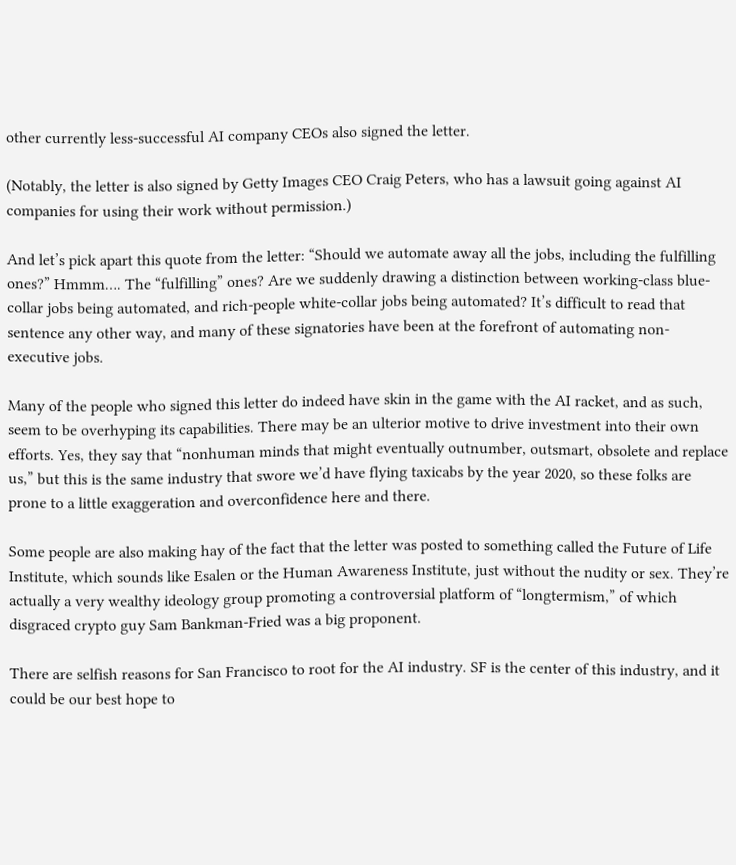other currently less-successful AI company CEOs also signed the letter.

(Notably, the letter is also signed by Getty Images CEO Craig Peters, who has a lawsuit going against AI companies for using their work without permission.)

And let’s pick apart this quote from the letter: “Should we automate away all the jobs, including the fulfilling ones?” Hmmm…. The “fulfilling” ones? Are we suddenly drawing a distinction between working-class blue-collar jobs being automated, and rich-people white-collar jobs being automated? It’s difficult to read that sentence any other way, and many of these signatories have been at the forefront of automating non-executive jobs.

Many of the people who signed this letter do indeed have skin in the game with the AI racket, and as such, seem to be overhyping its capabilities. There may be an ulterior motive to drive investment into their own efforts. Yes, they say that “nonhuman minds that might eventually outnumber, outsmart, obsolete and replace us,” but this is the same industry that swore we’d have flying taxicabs by the year 2020, so these folks are prone to a little exaggeration and overconfidence here and there.

Some people are also making hay of the fact that the letter was posted to something called the Future of Life Institute, which sounds like Esalen or the Human Awareness Institute, just without the nudity or sex. They’re actually a very wealthy ideology group promoting a controversial platform of “longtermism,” of which disgraced crypto guy Sam Bankman-Fried was a big proponent.

There are selfish reasons for San Francisco to root for the AI industry. SF is the center of this industry, and it could be our best hope to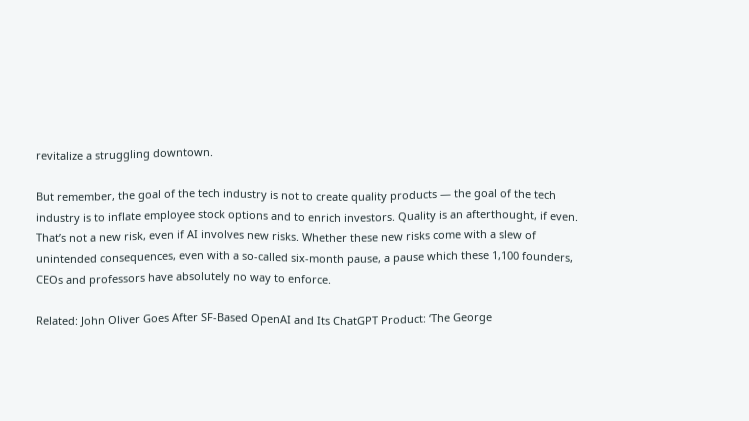revitalize a struggling downtown.

But remember, the goal of the tech industry is not to create quality products — the goal of the tech industry is to inflate employee stock options and to enrich investors. Quality is an afterthought, if even. That’s not a new risk, even if AI involves new risks. Whether these new risks come with a slew of unintended consequences, even with a so-called six-month pause, a pause which these 1,100 founders, CEOs and professors have absolutely no way to enforce.

Related: John Oliver Goes After SF-Based OpenAI and Its ChatGPT Product: ‘The George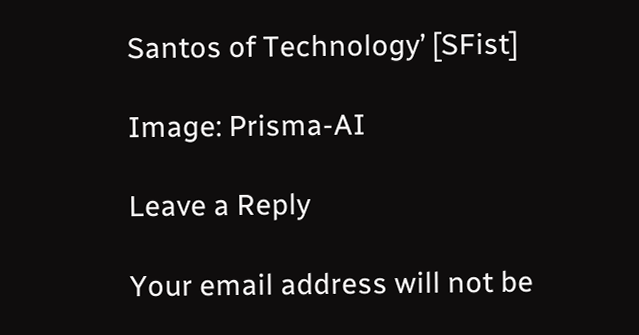Santos of Technology’ [SFist]

Image: Prisma-AI

Leave a Reply

Your email address will not be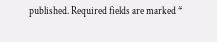published. Required fields are marked *